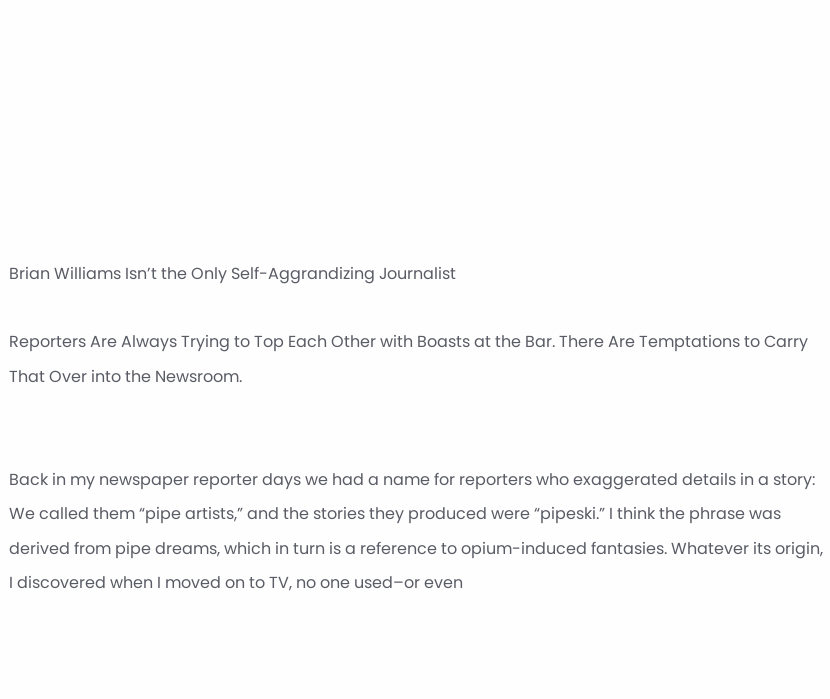Brian Williams Isn’t the Only Self-Aggrandizing Journalist

Reporters Are Always Trying to Top Each Other with Boasts at the Bar. There Are Temptations to Carry That Over into the Newsroom.


Back in my newspaper reporter days we had a name for reporters who exaggerated details in a story: We called them “pipe artists,” and the stories they produced were “pipeski.” I think the phrase was derived from pipe dreams, which in turn is a reference to opium-induced fantasies. Whatever its origin, I discovered when I moved on to TV, no one used–or even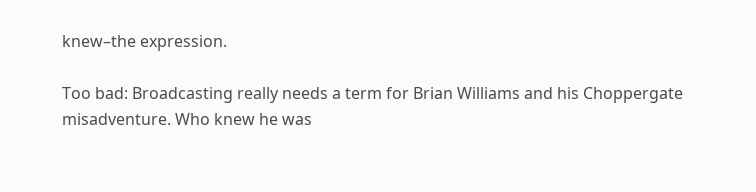knew–the expression.

Too bad: Broadcasting really needs a term for Brian Williams and his Choppergate misadventure. Who knew he was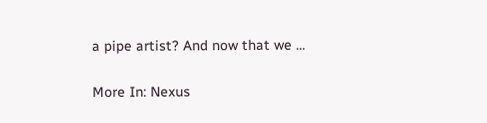a pipe artist? And now that we …

More In: Nexus